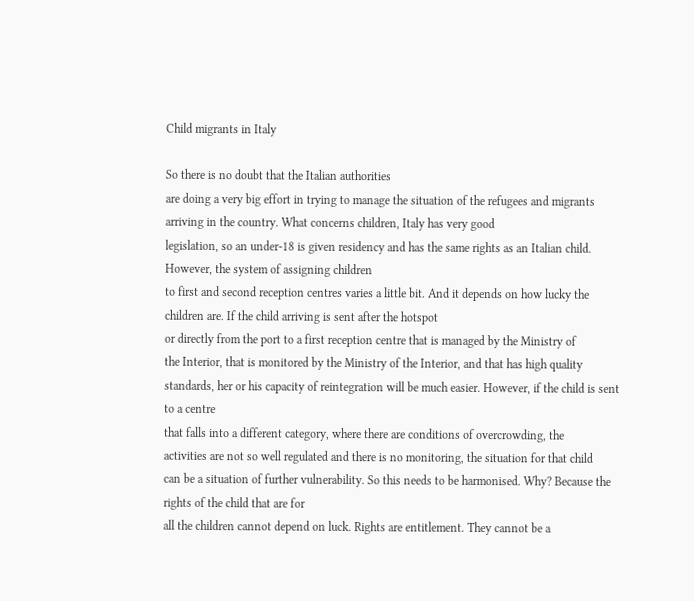Child migrants in Italy

So there is no doubt that the Italian authorities
are doing a very big effort in trying to manage the situation of the refugees and migrants
arriving in the country. What concerns children, Italy has very good
legislation, so an under-18 is given residency and has the same rights as an Italian child. However, the system of assigning children
to first and second reception centres varies a little bit. And it depends on how lucky the children are. If the child arriving is sent after the hotspot
or directly from the port to a first reception centre that is managed by the Ministry of
the Interior, that is monitored by the Ministry of the Interior, and that has high quality
standards, her or his capacity of reintegration will be much easier. However, if the child is sent to a centre
that falls into a different category, where there are conditions of overcrowding, the
activities are not so well regulated and there is no monitoring, the situation for that child
can be a situation of further vulnerability. So this needs to be harmonised. Why? Because the rights of the child that are for
all the children cannot depend on luck. Rights are entitlement. They cannot be a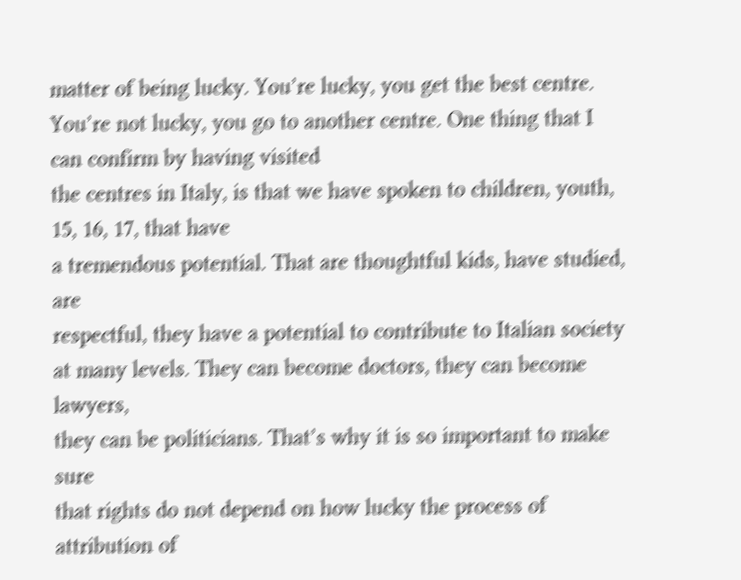matter of being lucky. You’re lucky, you get the best centre. You’re not lucky, you go to another centre. One thing that I can confirm by having visited
the centres in Italy, is that we have spoken to children, youth, 15, 16, 17, that have
a tremendous potential. That are thoughtful kids, have studied, are
respectful, they have a potential to contribute to Italian society at many levels. They can become doctors, they can become lawyers,
they can be politicians. That’s why it is so important to make sure
that rights do not depend on how lucky the process of attribution of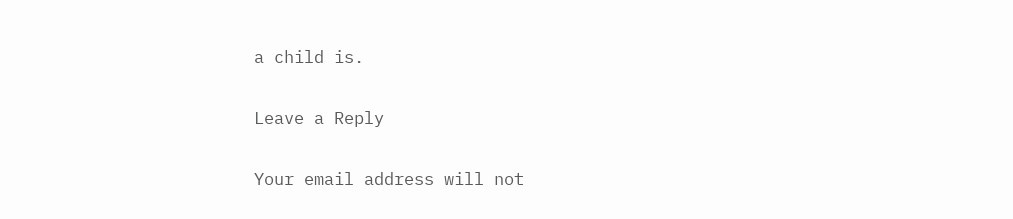a child is.

Leave a Reply

Your email address will not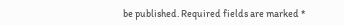be published. Required fields are marked *